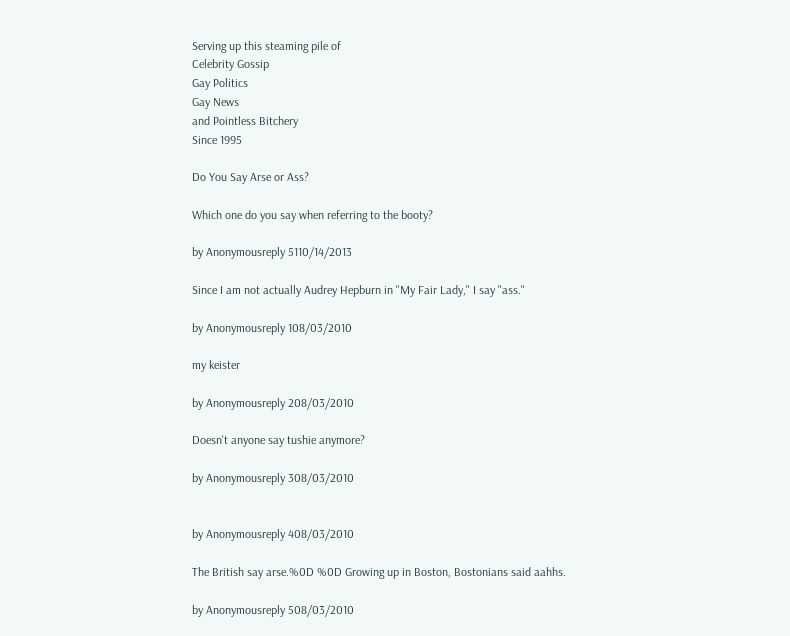Serving up this steaming pile of
Celebrity Gossip
Gay Politics
Gay News
and Pointless Bitchery
Since 1995

Do You Say Arse or Ass?

Which one do you say when referring to the booty?

by Anonymousreply 5110/14/2013

Since I am not actually Audrey Hepburn in "My Fair Lady," I say "ass."

by Anonymousreply 108/03/2010

my keister

by Anonymousreply 208/03/2010

Doesn't anyone say tushie anymore?

by Anonymousreply 308/03/2010


by Anonymousreply 408/03/2010

The British say arse.%0D %0D Growing up in Boston, Bostonians said aahhs.

by Anonymousreply 508/03/2010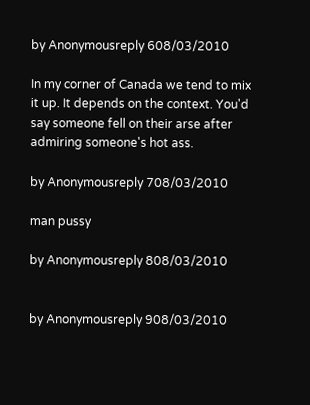by Anonymousreply 608/03/2010

In my corner of Canada we tend to mix it up. It depends on the context. You'd say someone fell on their arse after admiring someone's hot ass.

by Anonymousreply 708/03/2010

man pussy

by Anonymousreply 808/03/2010


by Anonymousreply 908/03/2010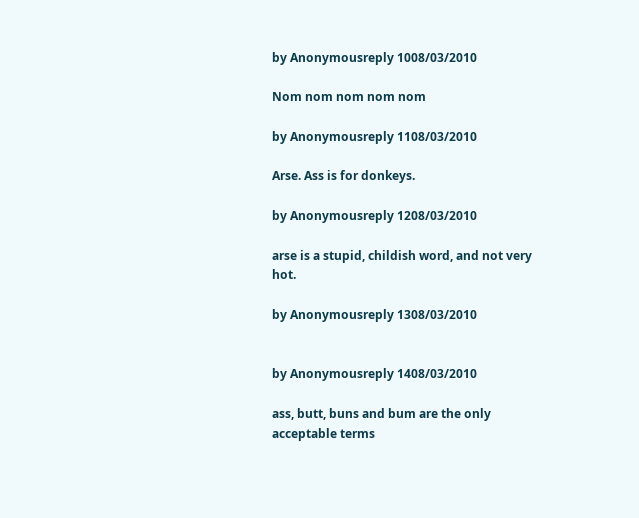by Anonymousreply 1008/03/2010

Nom nom nom nom nom

by Anonymousreply 1108/03/2010

Arse. Ass is for donkeys.

by Anonymousreply 1208/03/2010

arse is a stupid, childish word, and not very hot.

by Anonymousreply 1308/03/2010


by Anonymousreply 1408/03/2010

ass, butt, buns and bum are the only acceptable terms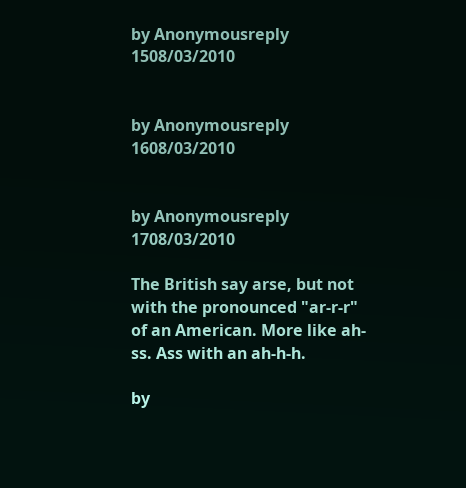by Anonymousreply 1508/03/2010


by Anonymousreply 1608/03/2010


by Anonymousreply 1708/03/2010

The British say arse, but not with the pronounced "ar-r-r" of an American. More like ah-ss. Ass with an ah-h-h.

by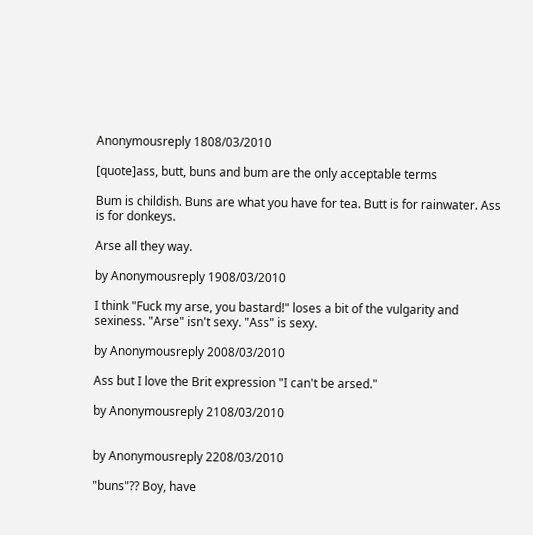Anonymousreply 1808/03/2010

[quote]ass, butt, buns and bum are the only acceptable terms

Bum is childish. Buns are what you have for tea. Butt is for rainwater. Ass is for donkeys.

Arse all they way.

by Anonymousreply 1908/03/2010

I think "Fuck my arse, you bastard!" loses a bit of the vulgarity and sexiness. "Arse" isn't sexy. "Ass" is sexy.

by Anonymousreply 2008/03/2010

Ass but I love the Brit expression "I can't be arsed."

by Anonymousreply 2108/03/2010


by Anonymousreply 2208/03/2010

"buns"?? Boy, have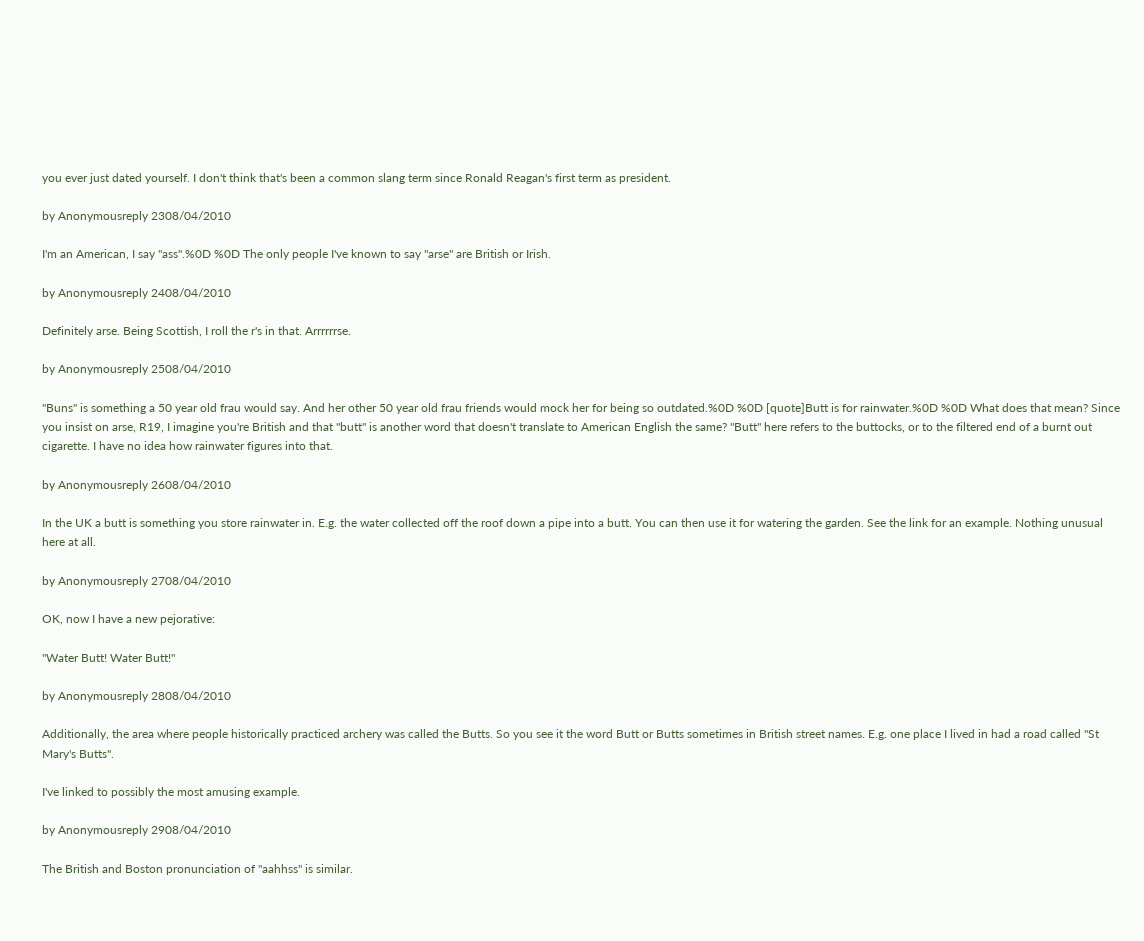you ever just dated yourself. I don't think that's been a common slang term since Ronald Reagan's first term as president.

by Anonymousreply 2308/04/2010

I'm an American, I say "ass".%0D %0D The only people I've known to say "arse" are British or Irish.

by Anonymousreply 2408/04/2010

Definitely arse. Being Scottish, I roll the r's in that. Arrrrrrse.

by Anonymousreply 2508/04/2010

"Buns" is something a 50 year old frau would say. And her other 50 year old frau friends would mock her for being so outdated.%0D %0D [quote]Butt is for rainwater.%0D %0D What does that mean? Since you insist on arse, R19, I imagine you're British and that "butt" is another word that doesn't translate to American English the same? "Butt" here refers to the buttocks, or to the filtered end of a burnt out cigarette. I have no idea how rainwater figures into that.

by Anonymousreply 2608/04/2010

In the UK a butt is something you store rainwater in. E.g. the water collected off the roof down a pipe into a butt. You can then use it for watering the garden. See the link for an example. Nothing unusual here at all.

by Anonymousreply 2708/04/2010

OK, now I have a new pejorative:

"Water Butt! Water Butt!"

by Anonymousreply 2808/04/2010

Additionally, the area where people historically practiced archery was called the Butts. So you see it the word Butt or Butts sometimes in British street names. E.g. one place I lived in had a road called "St Mary's Butts".

I've linked to possibly the most amusing example.

by Anonymousreply 2908/04/2010

The British and Boston pronunciation of "aahhss" is similar.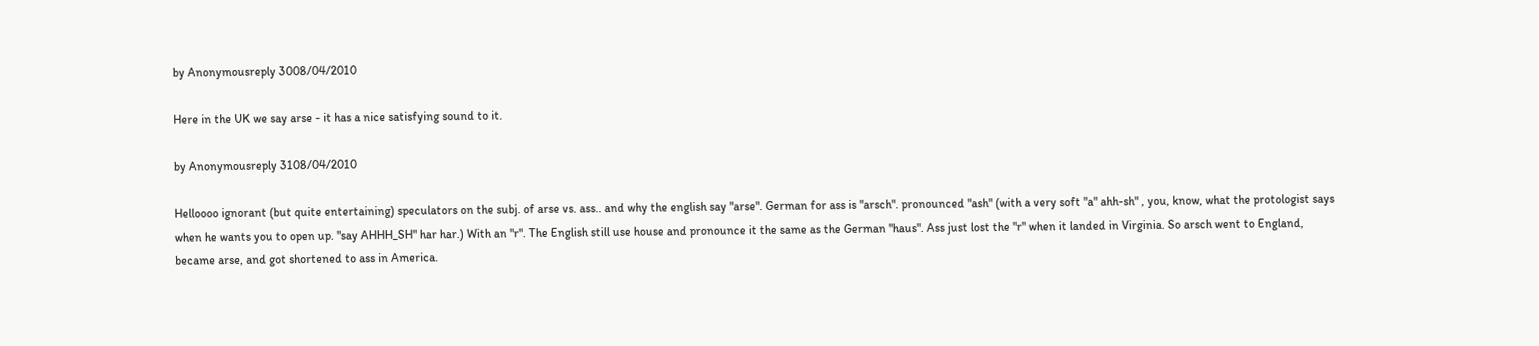by Anonymousreply 3008/04/2010

Here in the UK we say arse - it has a nice satisfying sound to it.

by Anonymousreply 3108/04/2010

Helloooo ignorant (but quite entertaining) speculators on the subj. of arse vs. ass.. and why the english say "arse". German for ass is "arsch". pronounced "ash" (with a very soft "a" ahh-sh" , you, know, what the protologist says when he wants you to open up. "say AHHH_SH" har har.) With an "r". The English still use house and pronounce it the same as the German "haus". Ass just lost the "r" when it landed in Virginia. So arsch went to England, became arse, and got shortened to ass in America.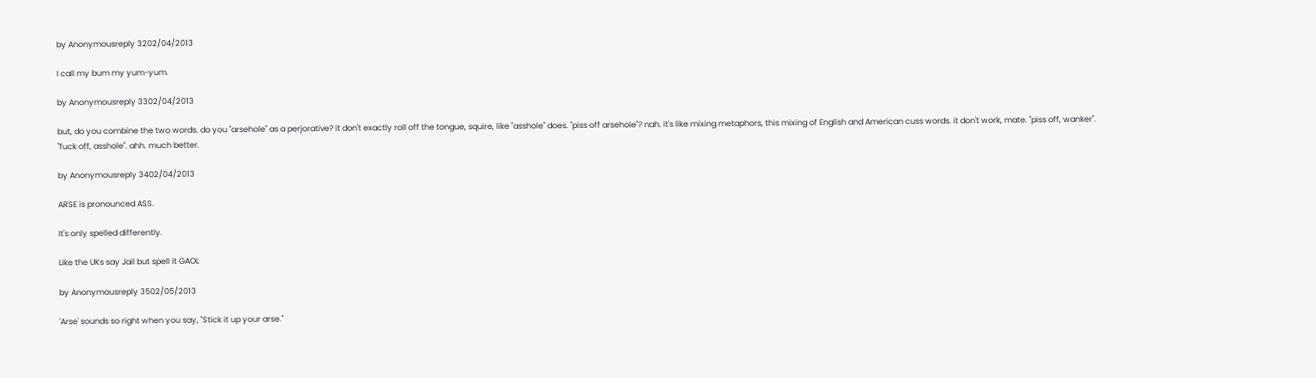by Anonymousreply 3202/04/2013

I call my bum my yum-yum.

by Anonymousreply 3302/04/2013

but, do you combine the two words. do you "arsehole" as a perjorative? it don't exactly roll off the tongue, squire, like "asshole" does. "piss off arsehole"? nah. it's like mixing metaphors, this mixing of English and American cuss words. it don't work, mate. "piss off, wanker". "fuck off, asshole". ahh. much better.

by Anonymousreply 3402/04/2013

ARSE is pronounced ASS.

It's only spelled differently.

Like the UKs say Jail but spell it GAOL

by Anonymousreply 3502/05/2013

'Arse' sounds so right when you say, "Stick it up your arse."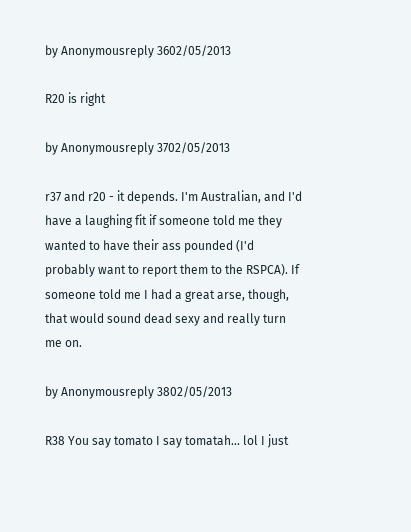by Anonymousreply 3602/05/2013

R20 is right

by Anonymousreply 3702/05/2013

r37 and r20 - it depends. I'm Australian, and I'd have a laughing fit if someone told me they wanted to have their ass pounded (I'd probably want to report them to the RSPCA). If someone told me I had a great arse, though, that would sound dead sexy and really turn me on.

by Anonymousreply 3802/05/2013

R38 You say tomato I say tomatah... lol I just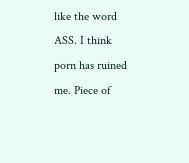like the word ASS. I think porn has ruined me. Piece of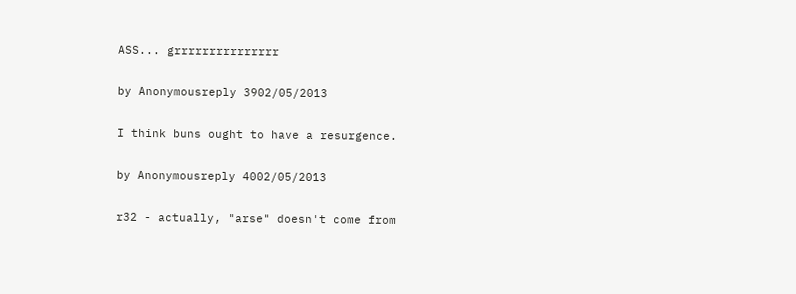ASS... grrrrrrrrrrrrrrr

by Anonymousreply 3902/05/2013

I think buns ought to have a resurgence.

by Anonymousreply 4002/05/2013

r32 - actually, "arse" doesn't come from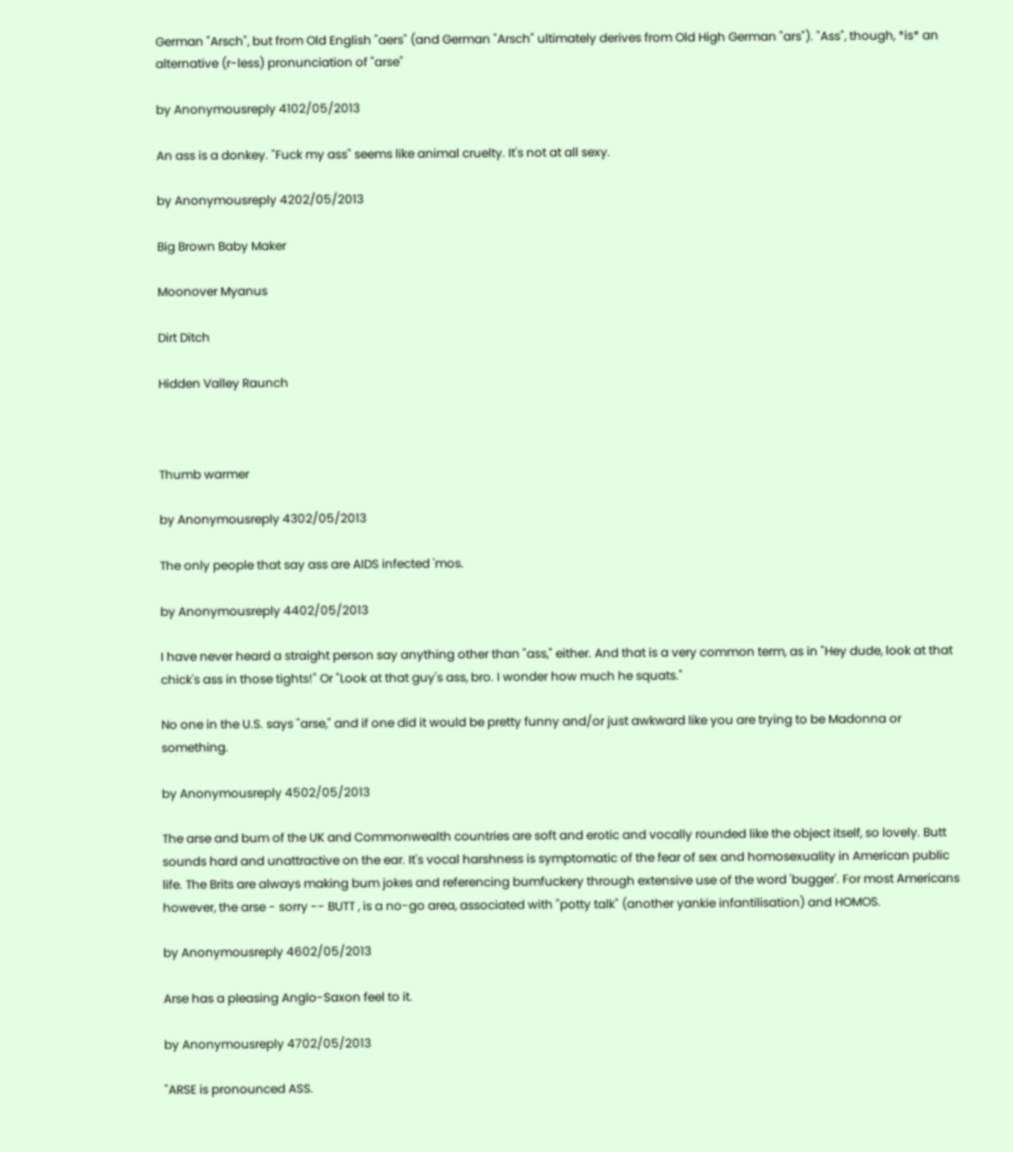German "Arsch", but from Old English "aers" (and German "Arsch" ultimately derives from Old High German "ars"). "Ass", though, *is* an alternative (r-less) pronunciation of "arse"

by Anonymousreply 4102/05/2013

An ass is a donkey. "Fuck my ass" seems like animal cruelty. It's not at all sexy.

by Anonymousreply 4202/05/2013

Big Brown Baby Maker

Moonover Myanus

Dirt Ditch

Hidden Valley Raunch



Thumb warmer

by Anonymousreply 4302/05/2013

The only people that say ass are AIDS infected 'mos.

by Anonymousreply 4402/05/2013

I have never heard a straight person say anything other than "ass," either. And that is a very common term, as in "Hey dude, look at that chick's ass in those tights!" Or "Look at that guy's ass, bro. I wonder how much he squats."

No one in the U.S. says "arse," and if one did it would be pretty funny and/or just awkward like you are trying to be Madonna or something.

by Anonymousreply 4502/05/2013

The arse and bum of the UK and Commonwealth countries are soft and erotic and vocally rounded like the object itself, so lovely. Butt sounds hard and unattractive on the ear. It's vocal harshness is symptomatic of the fear of sex and homosexuality in American public life. The Brits are always making bum jokes and referencing bumfuckery through extensive use of the word 'bugger'. For most Americans however, the arse - sorry -- BUTT , is a no-go area, associated with "potty talk" (another yankie infantilisation) and HOMOS.

by Anonymousreply 4602/05/2013

Arse has a pleasing Anglo-Saxon feel to it.

by Anonymousreply 4702/05/2013

"ARSE is pronounced ASS.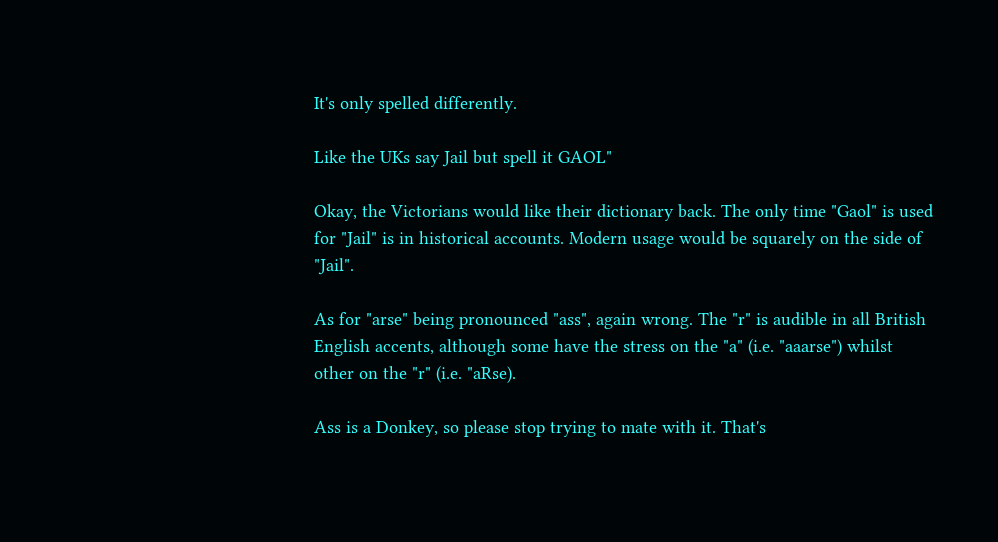It's only spelled differently.

Like the UKs say Jail but spell it GAOL"

Okay, the Victorians would like their dictionary back. The only time "Gaol" is used for "Jail" is in historical accounts. Modern usage would be squarely on the side of "Jail".

As for "arse" being pronounced "ass", again wrong. The "r" is audible in all British English accents, although some have the stress on the "a" (i.e. "aaarse") whilst other on the "r" (i.e. "aRse).

Ass is a Donkey, so please stop trying to mate with it. That's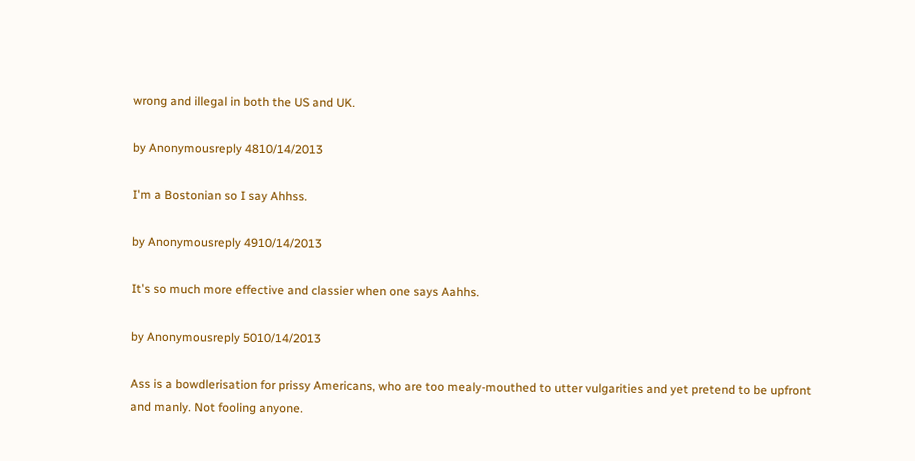wrong and illegal in both the US and UK.

by Anonymousreply 4810/14/2013

I'm a Bostonian so I say Ahhss.

by Anonymousreply 4910/14/2013

It's so much more effective and classier when one says Aahhs.

by Anonymousreply 5010/14/2013

Ass is a bowdlerisation for prissy Americans, who are too mealy-mouthed to utter vulgarities and yet pretend to be upfront and manly. Not fooling anyone.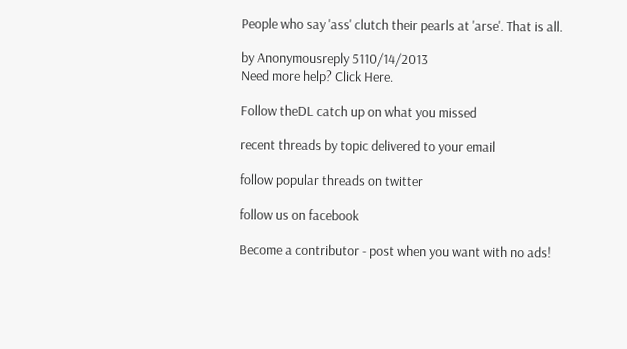People who say 'ass' clutch their pearls at 'arse'. That is all.

by Anonymousreply 5110/14/2013
Need more help? Click Here.

Follow theDL catch up on what you missed

recent threads by topic delivered to your email

follow popular threads on twitter

follow us on facebook

Become a contributor - post when you want with no ads!